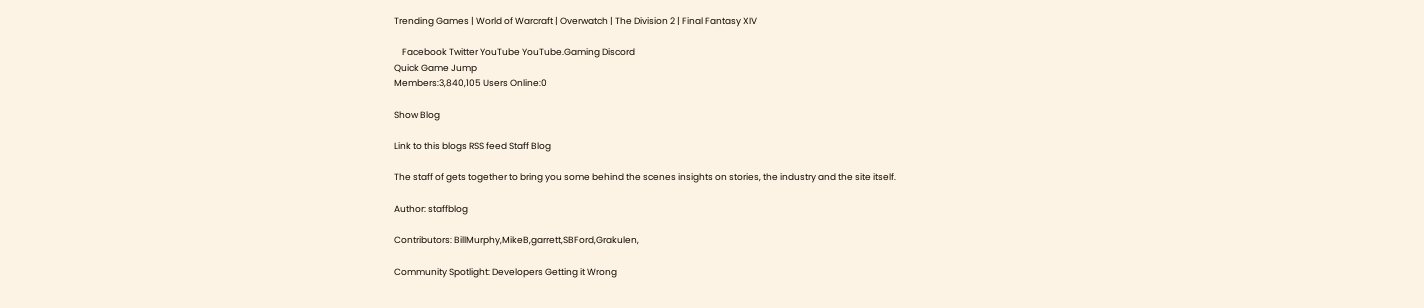Trending Games | World of Warcraft | Overwatch | The Division 2 | Final Fantasy XIV

    Facebook Twitter YouTube YouTube.Gaming Discord
Quick Game Jump
Members:3,840,105 Users Online:0

Show Blog

Link to this blogs RSS feed Staff Blog

The staff of gets together to bring you some behind the scenes insights on stories, the industry and the site itself.

Author: staffblog

Contributors: BillMurphy,MikeB,garrett,SBFord,Grakulen,

Community Spotlight: Developers Getting it Wrong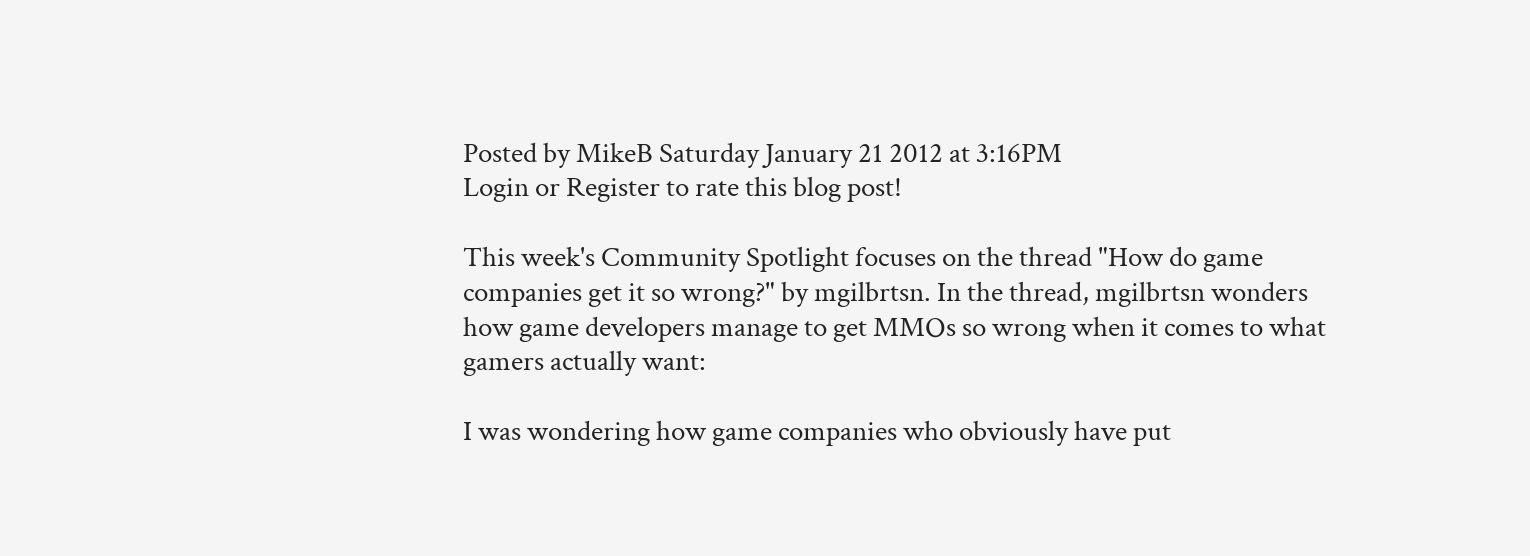Posted by MikeB Saturday January 21 2012 at 3:16PM
Login or Register to rate this blog post!

This week's Community Spotlight focuses on the thread "How do game companies get it so wrong?" by mgilbrtsn. In the thread, mgilbrtsn wonders how game developers manage to get MMOs so wrong when it comes to what gamers actually want:

I was wondering how game companies who obviously have put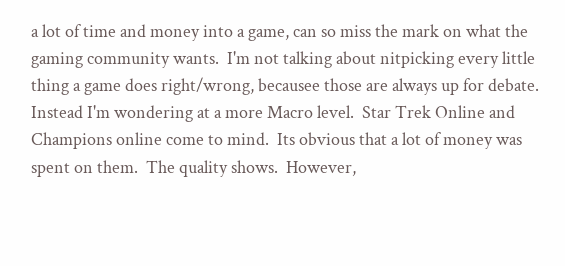a lot of time and money into a game, can so miss the mark on what the gaming community wants.  I'm not talking about nitpicking every little thing a game does right/wrong, becausee those are always up for debate.  Instead I'm wondering at a more Macro level.  Star Trek Online and Champions online come to mind.  Its obvious that a lot of money was spent on them.  The quality shows.  However,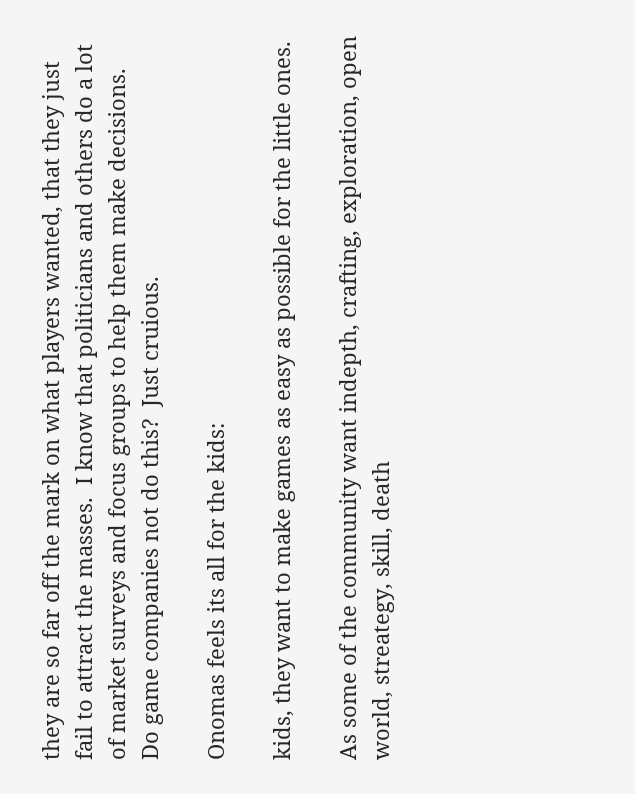they are so far off the mark on what players wanted, that they just fail to attract the masses.  I know that politicians and others do a lot of market surveys and focus groups to help them make decisions.  Do game companies not do this?  Just cruious.

Onomas feels its all for the kids:

kids, they want to make games as easy as possible for the little ones.

As some of the community want indepth, crafting, exploration, open world, streategy, skill, death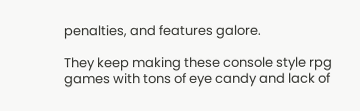penalties, and features galore.

They keep making these console style rpg games with tons of eye candy and lack of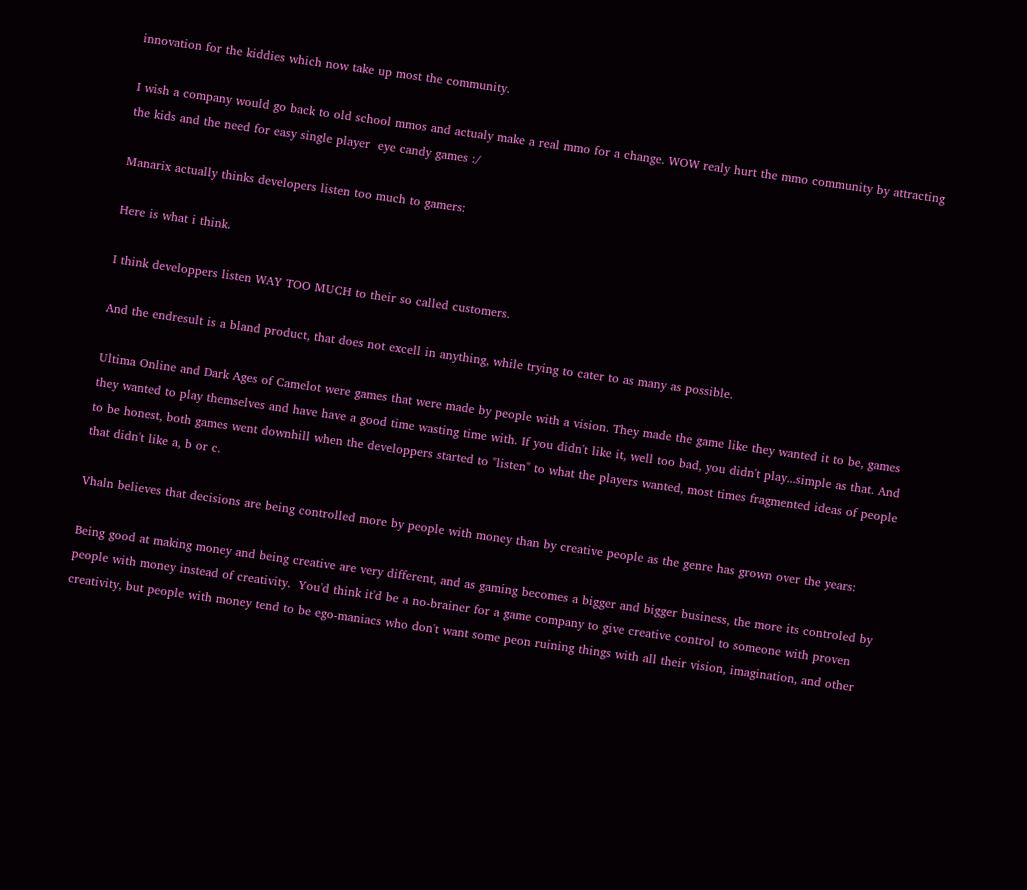innovation for the kiddies which now take up most the community.

I wish a company would go back to old school mmos and actualy make a real mmo for a change. WOW realy hurt the mmo community by attracting the kids and the need for easy single player  eye candy games :/

Manarix actually thinks developers listen too much to gamers:

Here is what i think.

I think developpers listen WAY TOO MUCH to their so called customers.

And the endresult is a bland product, that does not excell in anything, while trying to cater to as many as possible.

Ultima Online and Dark Ages of Camelot were games that were made by people with a vision. They made the game like they wanted it to be, games they wanted to play themselves and have have a good time wasting time with. If you didn't like it, well too bad, you didn't play...simple as that. And to be honest, both games went downhill when the developpers started to "listen" to what the players wanted, most times fragmented ideas of people that didn't like a, b or c.

Vhaln believes that decisions are being controlled more by people with money than by creative people as the genre has grown over the years:

Being good at making money and being creative are very different, and as gaming becomes a bigger and bigger business, the more its controled by people with money instead of creativity.  You'd think it'd be a no-brainer for a game company to give creative control to someone with proven creativity, but people with money tend to be ego-maniacs who don't want some peon ruining things with all their vision, imagination, and other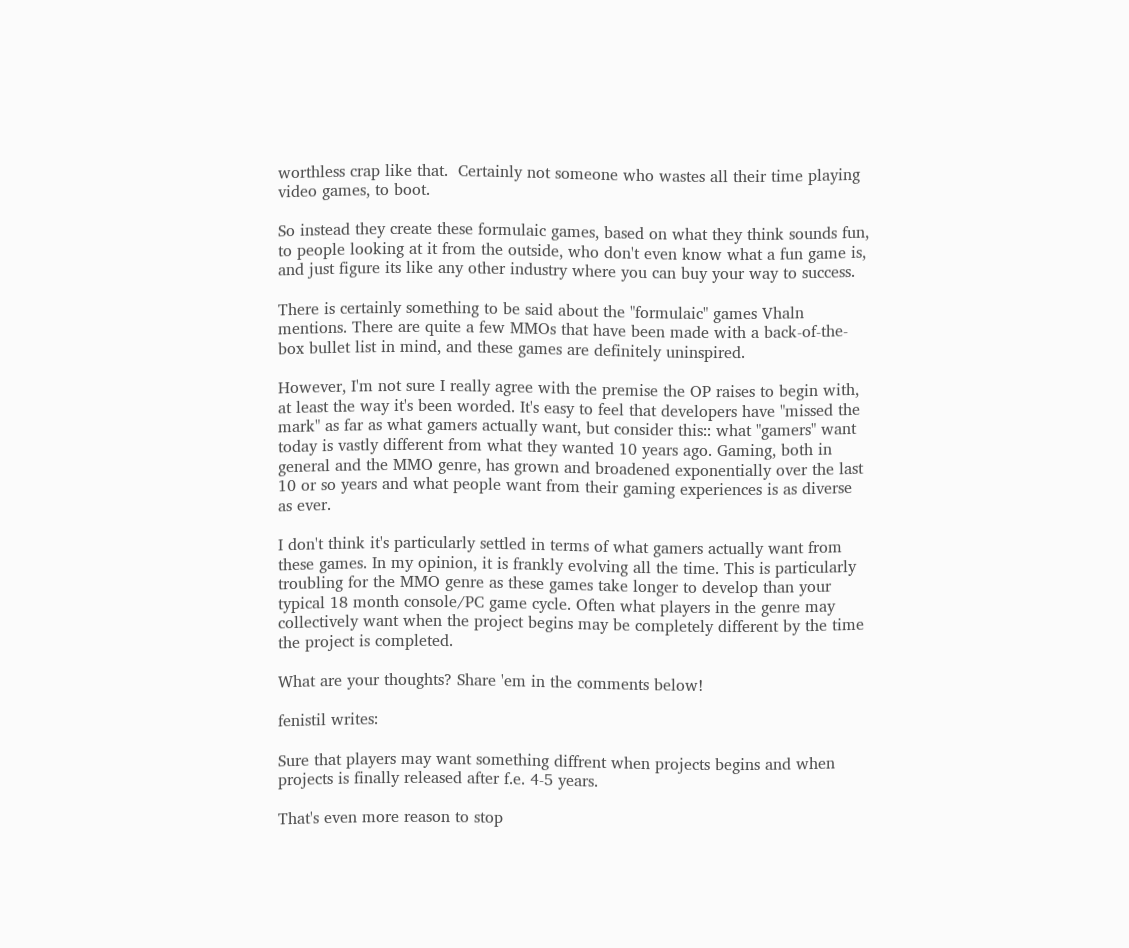worthless crap like that.  Certainly not someone who wastes all their time playing video games, to boot.

So instead they create these formulaic games, based on what they think sounds fun, to people looking at it from the outside, who don't even know what a fun game is, and just figure its like any other industry where you can buy your way to success.

There is certainly something to be said about the "formulaic" games Vhaln mentions. There are quite a few MMOs that have been made with a back-of-the-box bullet list in mind, and these games are definitely uninspired.

However, I'm not sure I really agree with the premise the OP raises to begin with, at least the way it's been worded. It's easy to feel that developers have "missed the mark" as far as what gamers actually want, but consider this:: what "gamers" want today is vastly different from what they wanted 10 years ago. Gaming, both in general and the MMO genre, has grown and broadened exponentially over the last 10 or so years and what people want from their gaming experiences is as diverse as ever.

I don't think it's particularly settled in terms of what gamers actually want from these games. In my opinion, it is frankly evolving all the time. This is particularly troubling for the MMO genre as these games take longer to develop than your typical 18 month console/PC game cycle. Often what players in the genre may collectively want when the project begins may be completely different by the time the project is completed.

What are your thoughts? Share 'em in the comments below!

fenistil writes:

Sure that players may want something diffrent when projects begins and when projects is finally released after f.e. 4-5 years.

That's even more reason to stop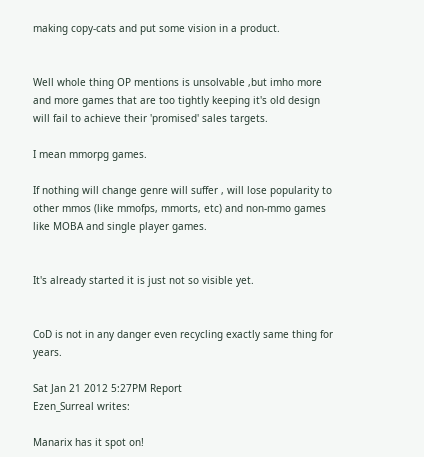making copy-cats and put some vision in a product.


Well whole thing OP mentions is unsolvable ,but imho more and more games that are too tightly keeping it's old design will fail to achieve their 'promised' sales targets.

I mean mmorpg games.

If nothing will change genre will suffer , will lose popularity to other mmos (like mmofps, mmorts, etc) and non-mmo games like MOBA and single player games.


It's already started it is just not so visible yet.


CoD is not in any danger even recycling exactly same thing for years.

Sat Jan 21 2012 5:27PM Report
Ezen_Surreal writes:

Manarix has it spot on!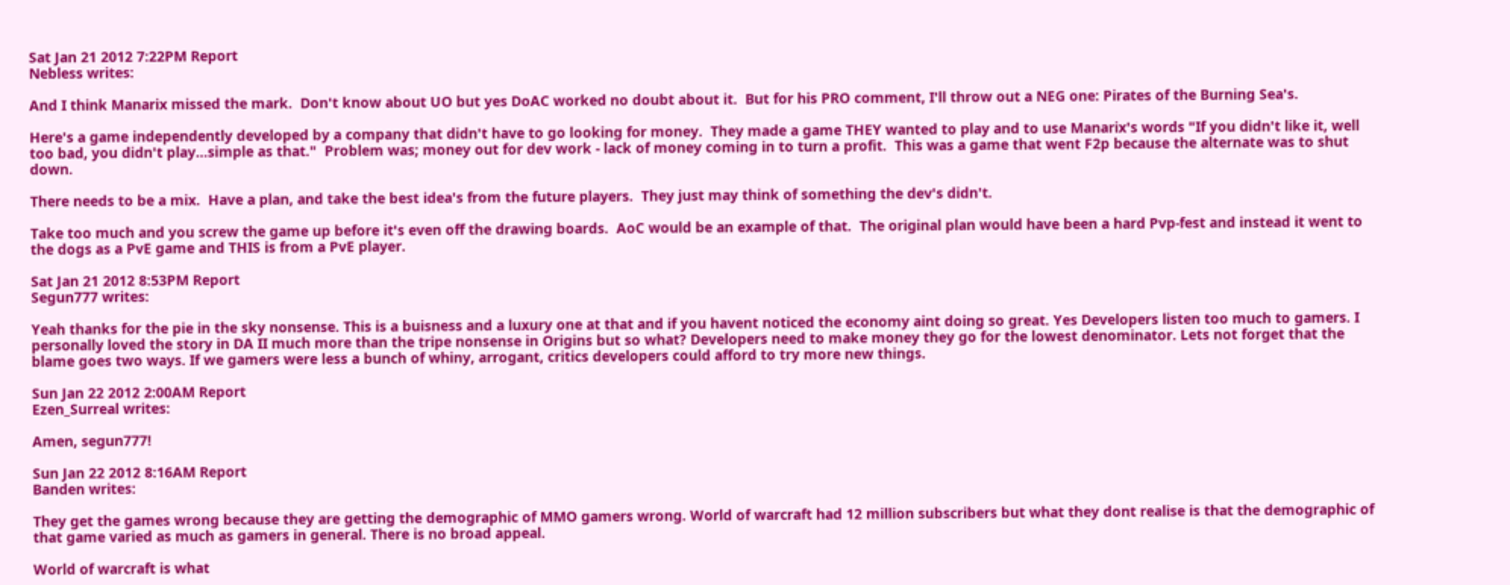Sat Jan 21 2012 7:22PM Report
Nebless writes:

And I think Manarix missed the mark.  Don't know about UO but yes DoAC worked no doubt about it.  But for his PRO comment, I'll throw out a NEG one: Pirates of the Burning Sea's.

Here's a game independently developed by a company that didn't have to go looking for money.  They made a game THEY wanted to play and to use Manarix's words "If you didn't like it, well too bad, you didn't play...simple as that."  Problem was; money out for dev work - lack of money coming in to turn a profit.  This was a game that went F2p because the alternate was to shut down.

There needs to be a mix.  Have a plan, and take the best idea's from the future players.  They just may think of something the dev's didn't.

Take too much and you screw the game up before it's even off the drawing boards.  AoC would be an example of that.  The original plan would have been a hard Pvp-fest and instead it went to the dogs as a PvE game and THIS is from a PvE player.

Sat Jan 21 2012 8:53PM Report
Segun777 writes:

Yeah thanks for the pie in the sky nonsense. This is a buisness and a luxury one at that and if you havent noticed the economy aint doing so great. Yes Developers listen too much to gamers. I personally loved the story in DA II much more than the tripe nonsense in Origins but so what? Developers need to make money they go for the lowest denominator. Lets not forget that the blame goes two ways. If we gamers were less a bunch of whiny, arrogant, critics developers could afford to try more new things.

Sun Jan 22 2012 2:00AM Report
Ezen_Surreal writes:

Amen, segun777!

Sun Jan 22 2012 8:16AM Report
Banden writes:

They get the games wrong because they are getting the demographic of MMO gamers wrong. World of warcraft had 12 million subscribers but what they dont realise is that the demographic of that game varied as much as gamers in general. There is no broad appeal.

World of warcraft is what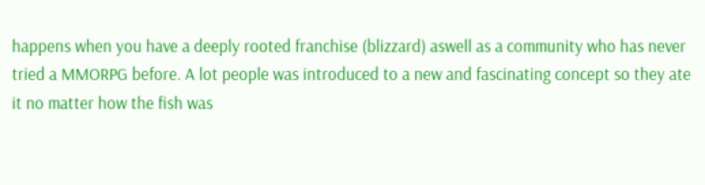happens when you have a deeply rooted franchise (blizzard) aswell as a community who has never tried a MMORPG before. A lot people was introduced to a new and fascinating concept so they ate it no matter how the fish was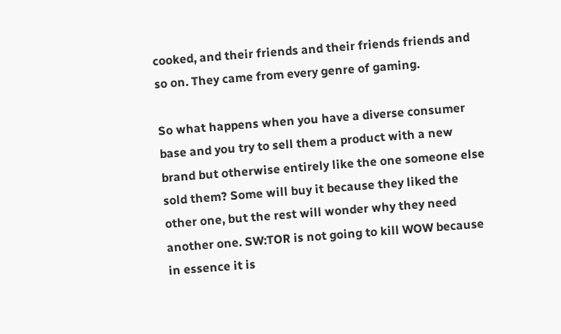cooked, and their friends and their friends friends and so on. They came from every genre of gaming.

So what happens when you have a diverse consumer base and you try to sell them a product with a new brand but otherwise entirely like the one someone else sold them? Some will buy it because they liked the other one, but the rest will wonder why they need another one. SW:TOR is not going to kill WOW because in essence it is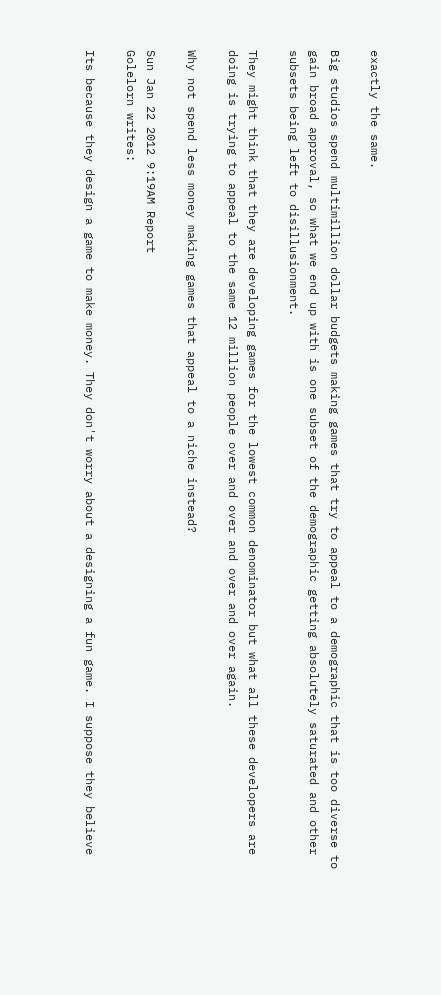exactly the same.

Big studios spend multimillion dollar budgets making games that try to appeal to a demographic that is too diverse to gain broad approval, so what we end up with is one subset of the demographic getting absolutely saturated and other subsets being left to disillusionment.

They might think that they are developing games for the lowest common denominator but what all these developers are doing is trying to appeal to the same 12 million people over and over and over and over again.

Why not spend less money making games that appeal to a niche instead?

Sun Jan 22 2012 9:19AM Report
Golelorn writes:

Its because they design a game to make money. They don't worry about a designing a fun game. I suppose they believe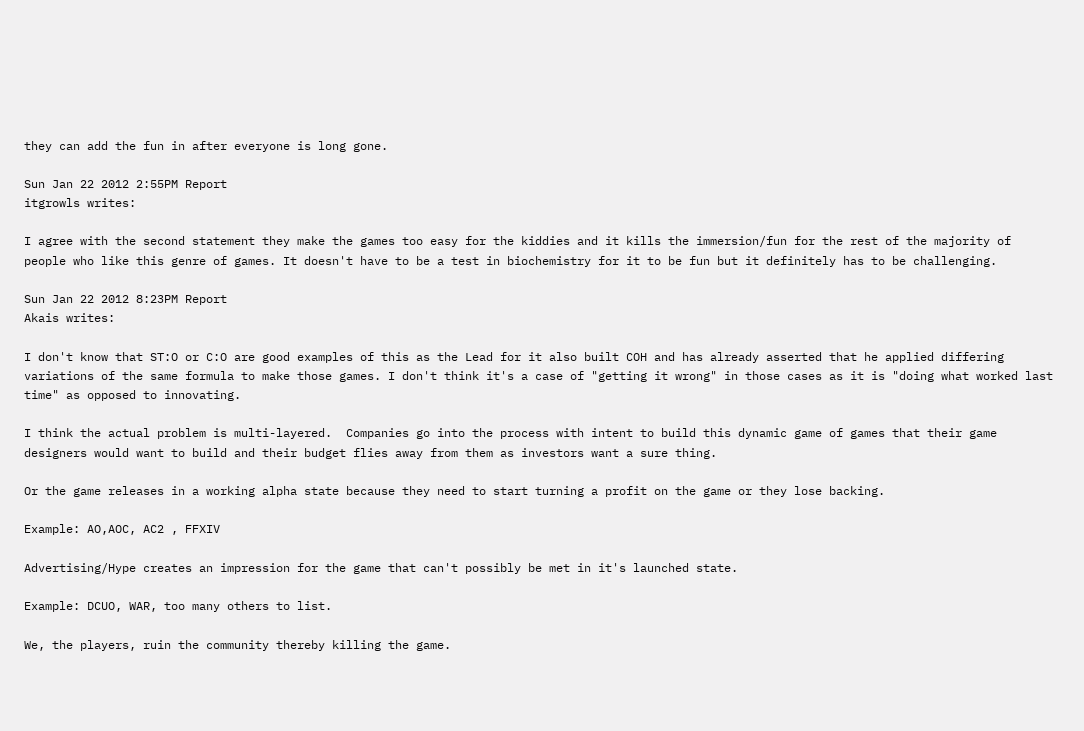they can add the fun in after everyone is long gone.

Sun Jan 22 2012 2:55PM Report
itgrowls writes:

I agree with the second statement they make the games too easy for the kiddies and it kills the immersion/fun for the rest of the majority of people who like this genre of games. It doesn't have to be a test in biochemistry for it to be fun but it definitely has to be challenging.

Sun Jan 22 2012 8:23PM Report
Akais writes:

I don't know that ST:O or C:O are good examples of this as the Lead for it also built COH and has already asserted that he applied differing variations of the same formula to make those games. I don't think it's a case of "getting it wrong" in those cases as it is "doing what worked last time" as opposed to innovating.

I think the actual problem is multi-layered.  Companies go into the process with intent to build this dynamic game of games that their game designers would want to build and their budget flies away from them as investors want a sure thing.

Or the game releases in a working alpha state because they need to start turning a profit on the game or they lose backing.

Example: AO,AOC, AC2 , FFXIV

Advertising/Hype creates an impression for the game that can't possibly be met in it's launched state.

Example: DCUO, WAR, too many others to list.

We, the players, ruin the community thereby killing the game.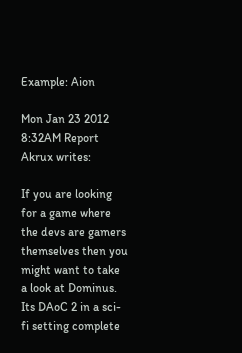Example: Aion

Mon Jan 23 2012 8:32AM Report
Akrux writes:

If you are looking for a game where the devs are gamers themselves then you might want to take a look at Dominus. Its DAoC 2 in a sci-fi setting complete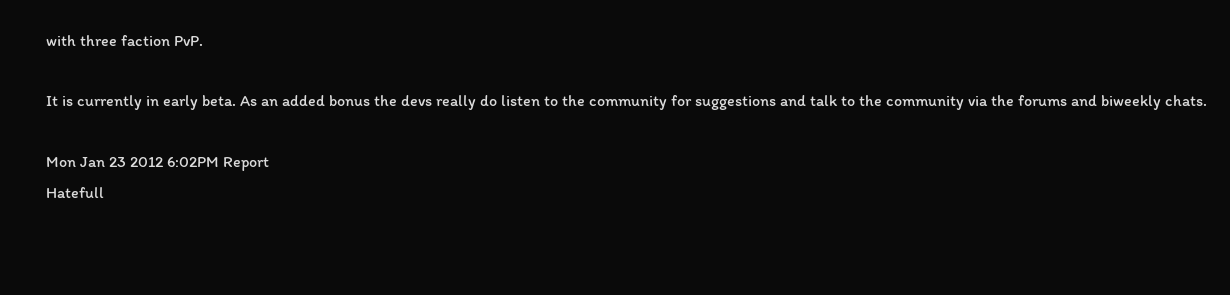with three faction PvP.

It is currently in early beta. As an added bonus the devs really do listen to the community for suggestions and talk to the community via the forums and biweekly chats.

Mon Jan 23 2012 6:02PM Report
Hatefull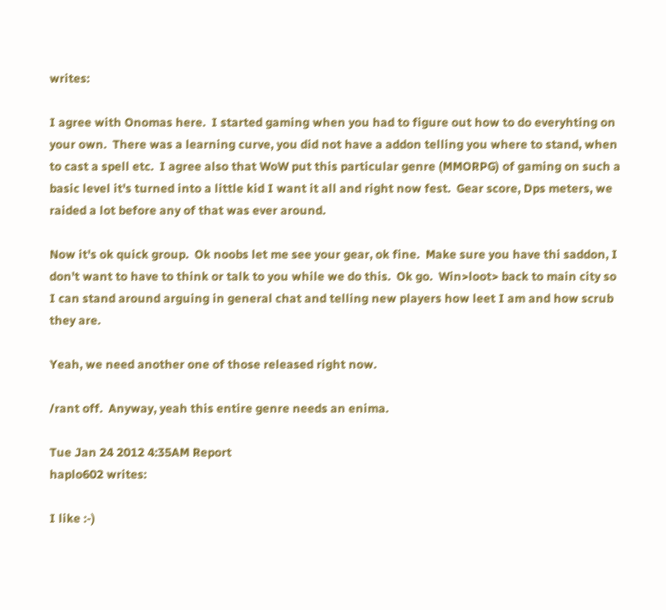writes:

I agree with Onomas here.  I started gaming when you had to figure out how to do everyhting on your own.  There was a learning curve, you did not have a addon telling you where to stand, when to cast a spell etc.  I agree also that WoW put this particular genre (MMORPG) of gaming on such a basic level it's turned into a little kid I want it all and right now fest.  Gear score, Dps meters, we raided a lot before any of that was ever around.

Now it's ok quick group.  Ok noobs let me see your gear, ok fine.  Make sure you have thi saddon, I don't want to have to think or talk to you while we do this.  Ok go.  Win>loot> back to main city so I can stand around arguing in general chat and telling new players how leet I am and how scrub they are.

Yeah, we need another one of those released right now.

/rant off.  Anyway, yeah this entire genre needs an enima.

Tue Jan 24 2012 4:35AM Report
haplo602 writes:

I like :-)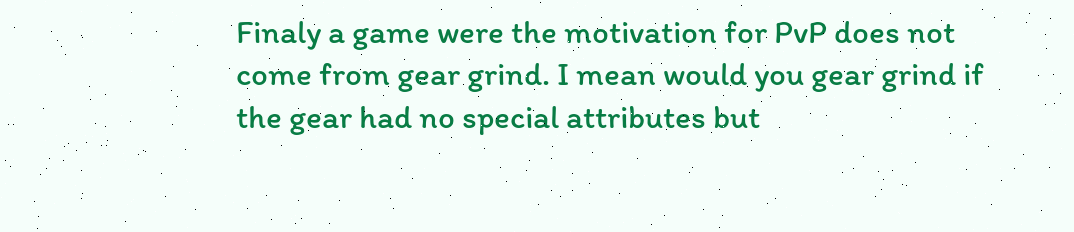Finaly a game were the motivation for PvP does not come from gear grind. I mean would you gear grind if the gear had no special attributes but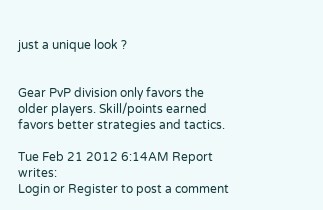just a unique look ?


Gear PvP division only favors the older players. Skill/points earned favors better strategies and tactics.

Tue Feb 21 2012 6:14AM Report writes:
Login or Register to post a comment